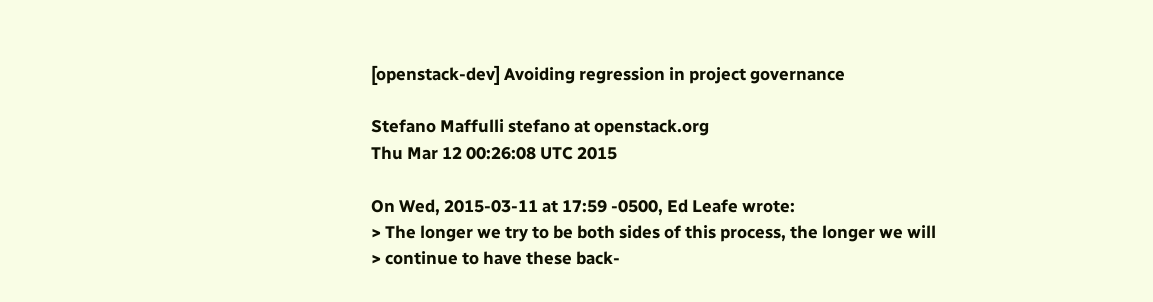[openstack-dev] Avoiding regression in project governance

Stefano Maffulli stefano at openstack.org
Thu Mar 12 00:26:08 UTC 2015

On Wed, 2015-03-11 at 17:59 -0500, Ed Leafe wrote:
> The longer we try to be both sides of this process, the longer we will
> continue to have these back-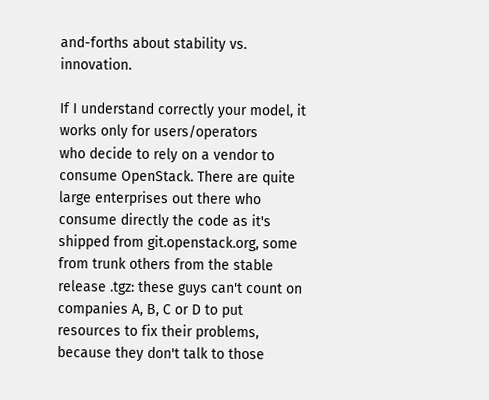and-forths about stability vs. innovation.

If I understand correctly your model, it works only for users/operators
who decide to rely on a vendor to consume OpenStack. There are quite
large enterprises out there who consume directly the code as it's
shipped from git.openstack.org, some from trunk others from the stable
release .tgz: these guys can't count on companies A, B, C or D to put
resources to fix their problems, because they don't talk to those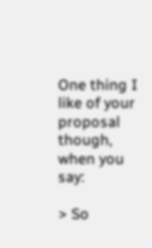One thing I like of your proposal though, when you say:

> So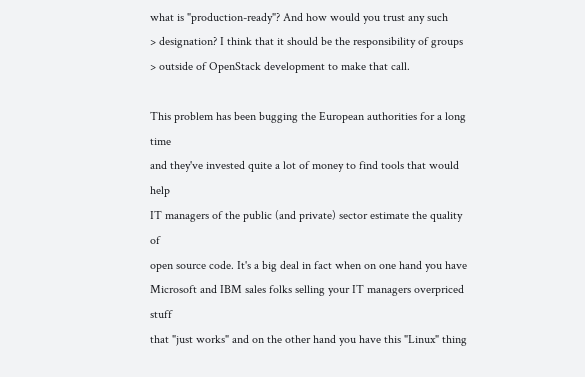what is "production-ready"? And how would you trust any such
> designation? I think that it should be the responsibility of groups
> outside of OpenStack development to make that call.

This problem has been bugging the European authorities for a long time
and they've invested quite a lot of money to find tools that would help
IT managers of the public (and private) sector estimate the quality of
open source code. It's a big deal in fact when on one hand you have
Microsoft and IBM sales folks selling your IT managers overpriced stuff
that "just works" and on the other hand you have this "Linux" thing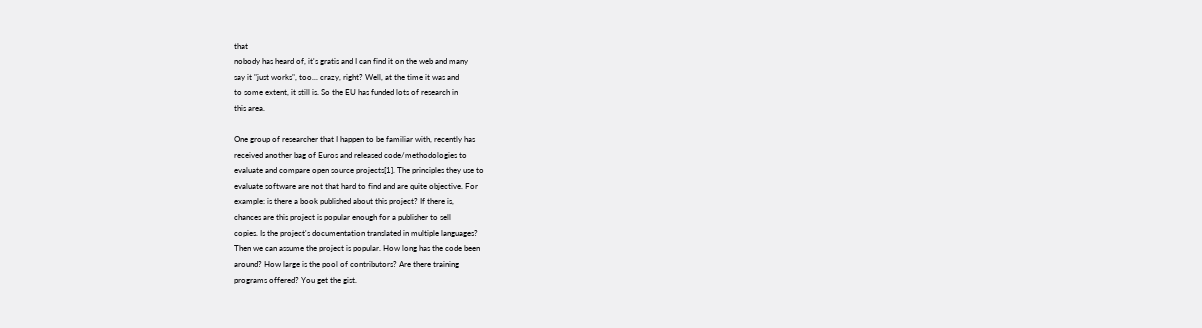that
nobody has heard of, it's gratis and I can find it on the web and many
say it "just works", too... crazy, right? Well, at the time it was and
to some extent, it still is. So the EU has funded lots of research in
this area.

One group of researcher that I happen to be familiar with, recently has
received another bag of Euros and released code/methodologies to
evaluate and compare open source projects[1]. The principles they use to
evaluate software are not that hard to find and are quite objective. For
example: is there a book published about this project? If there is,
chances are this project is popular enough for a publisher to sell
copies. Is the project's documentation translated in multiple languages?
Then we can assume the project is popular. How long has the code been
around? How large is the pool of contributors? Are there training
programs offered? You get the gist.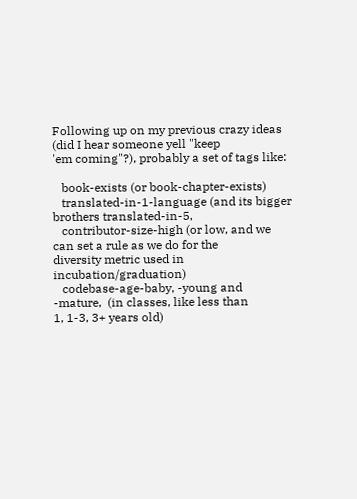Following up on my previous crazy ideas (did I hear someone yell "keep
'em coming"?), probably a set of tags like:

   book-exists (or book-chapter-exists)
   translated-in-1-language (and its bigger brothers translated-in-5,
   contributor-size-high (or low, and we can set a rule as we do for the
diversity metric used in incubation/graduation)
   codebase-age-baby, -young and  -mature,  (in classes, like less than
1, 1-3, 3+ years old)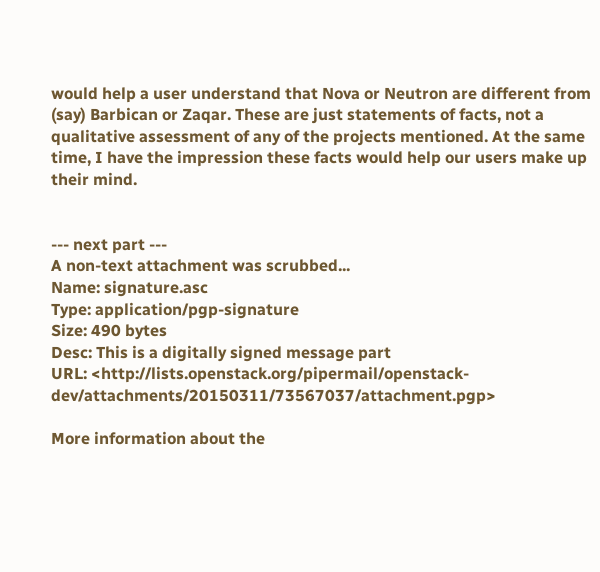would help a user understand that Nova or Neutron are different from
(say) Barbican or Zaqar. These are just statements of facts, not a
qualitative assessment of any of the projects mentioned. At the same
time, I have the impression these facts would help our users make up
their mind.


--- next part ---
A non-text attachment was scrubbed...
Name: signature.asc
Type: application/pgp-signature
Size: 490 bytes
Desc: This is a digitally signed message part
URL: <http://lists.openstack.org/pipermail/openstack-dev/attachments/20150311/73567037/attachment.pgp>

More information about the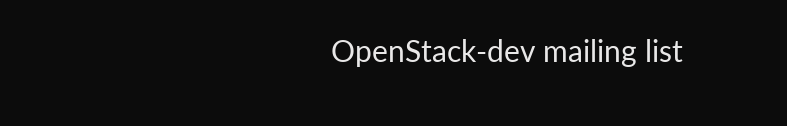OpenStack-dev mailing list